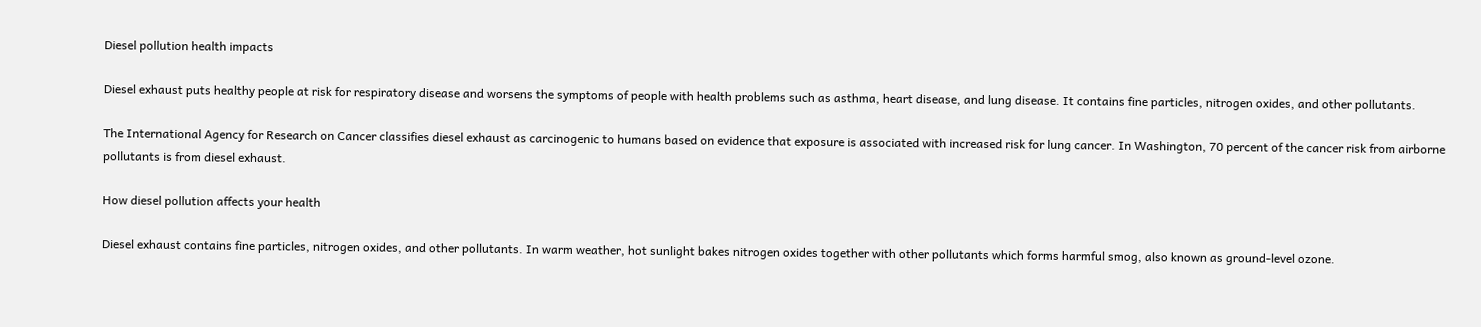Diesel pollution health impacts

Diesel exhaust puts healthy people at risk for respiratory disease and worsens the symptoms of people with health problems such as asthma, heart disease, and lung disease. It contains fine particles, nitrogen oxides, and other pollutants.

The International Agency for Research on Cancer classifies diesel exhaust as carcinogenic to humans based on evidence that exposure is associated with increased risk for lung cancer. In Washington, 70 percent of the cancer risk from airborne pollutants is from diesel exhaust.

How diesel pollution affects your health

Diesel exhaust contains fine particles, nitrogen oxides, and other pollutants. In warm weather, hot sunlight bakes nitrogen oxides together with other pollutants which forms harmful smog, also known as ground-level ozone.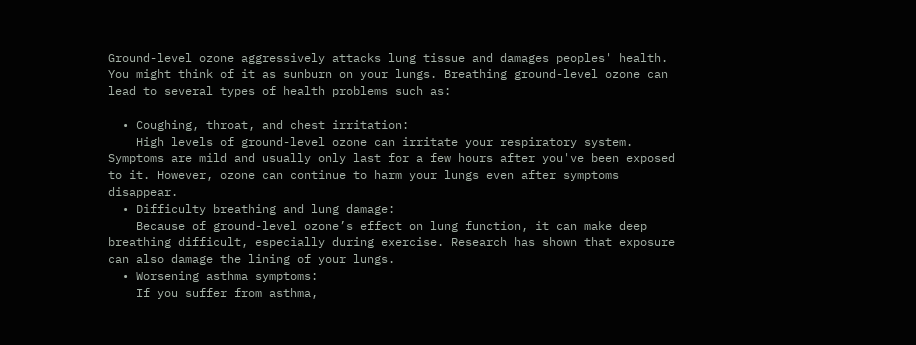Ground-level ozone aggressively attacks lung tissue and damages peoples' health. You might think of it as sunburn on your lungs. Breathing ground-level ozone can lead to several types of health problems such as:

  • Coughing, throat, and chest irritation:
    High levels of ground-level ozone can irritate your respiratory system. Symptoms are mild and usually only last for a few hours after you've been exposed to it. However, ozone can continue to harm your lungs even after symptoms disappear.
  • Difficulty breathing and lung damage:
    Because of ground-level ozone’s effect on lung function, it can make deep breathing difficult, especially during exercise. Research has shown that exposure can also damage the lining of your lungs.
  • Worsening asthma symptoms:
    If you suffer from asthma,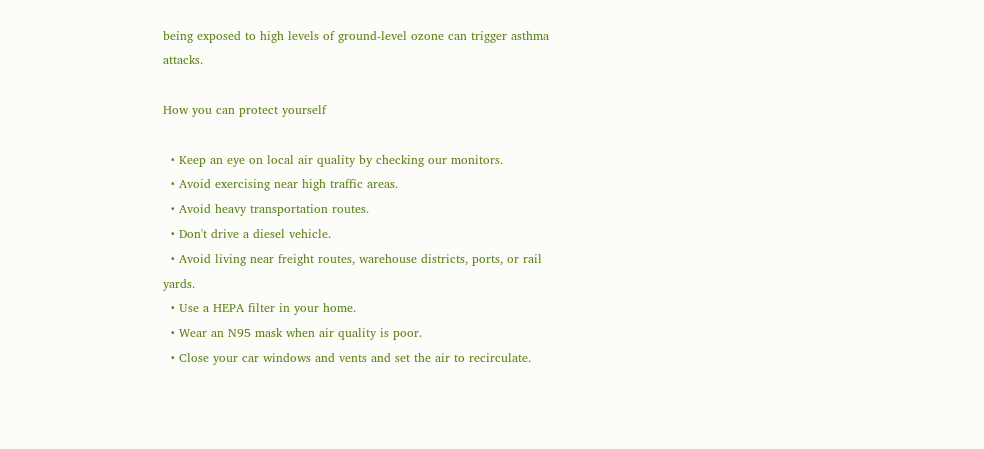being exposed to high levels of ground-level ozone can trigger asthma attacks.

How you can protect yourself

  • Keep an eye on local air quality by checking our monitors.
  • Avoid exercising near high traffic areas.
  • Avoid heavy transportation routes.
  • Don't drive a diesel vehicle.
  • Avoid living near freight routes, warehouse districts, ports, or rail yards.
  • Use a HEPA filter in your home.
  • Wear an N95 mask when air quality is poor.
  • Close your car windows and vents and set the air to recirculate.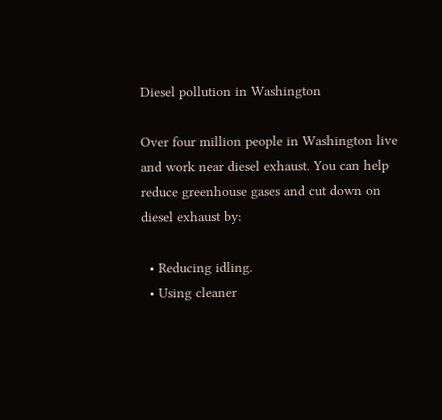Diesel pollution in Washington

Over four million people in Washington live and work near diesel exhaust. You can help reduce greenhouse gases and cut down on diesel exhaust by:

  • Reducing idling.
  • Using cleaner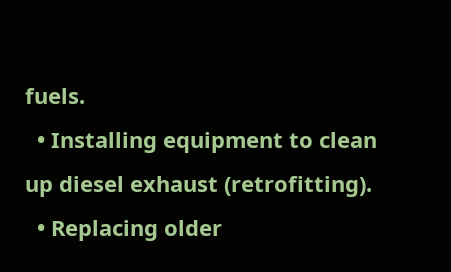fuels.
  • Installing equipment to clean up diesel exhaust (retrofitting).
  • Replacing older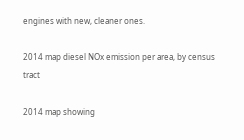engines with new, cleaner ones.

2014 map diesel NOx emission per area, by census tract

2014 map showing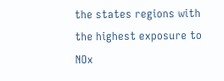the states regions with the highest exposure to NOx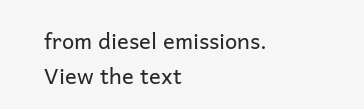from diesel emissions.
View the text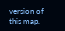version of this map.